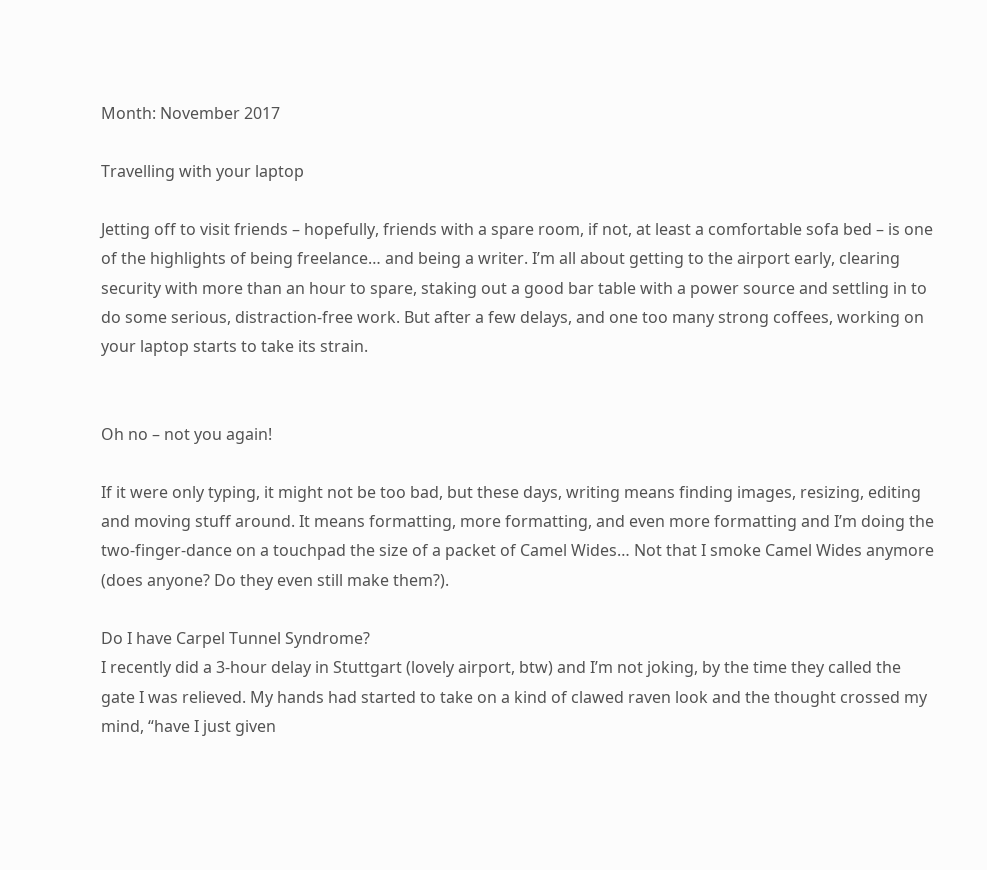Month: November 2017

Travelling with your laptop

Jetting off to visit friends – hopefully, friends with a spare room, if not, at least a comfortable sofa bed – is one of the highlights of being freelance… and being a writer. I’m all about getting to the airport early, clearing security with more than an hour to spare, staking out a good bar table with a power source and settling in to do some serious, distraction-free work. But after a few delays, and one too many strong coffees, working on your laptop starts to take its strain.


Oh no – not you again!

If it were only typing, it might not be too bad, but these days, writing means finding images, resizing, editing and moving stuff around. It means formatting, more formatting, and even more formatting and I’m doing the two-finger-dance on a touchpad the size of a packet of Camel Wides… Not that I smoke Camel Wides anymore (does anyone? Do they even still make them?).

Do I have Carpel Tunnel Syndrome?
I recently did a 3-hour delay in Stuttgart (lovely airport, btw) and I’m not joking, by the time they called the gate I was relieved. My hands had started to take on a kind of clawed raven look and the thought crossed my mind, “have I just given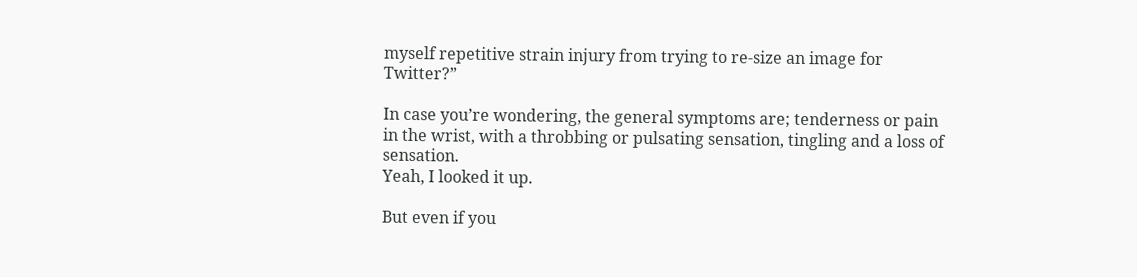myself repetitive strain injury from trying to re-size an image for Twitter?”

In case you’re wondering, the general symptoms are; tenderness or pain in the wrist, with a throbbing or pulsating sensation, tingling and a loss of sensation.
Yeah, I looked it up.

But even if you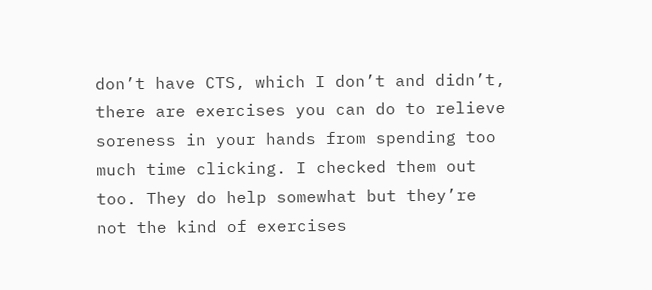don’t have CTS, which I don’t and didn’t, there are exercises you can do to relieve soreness in your hands from spending too much time clicking. I checked them out too. They do help somewhat but they’re not the kind of exercises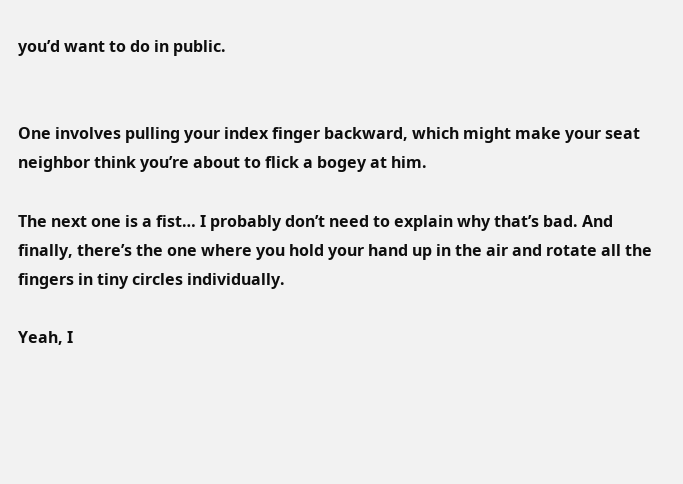you’d want to do in public.


One involves pulling your index finger backward, which might make your seat neighbor think you’re about to flick a bogey at him.

The next one is a fist… I probably don’t need to explain why that’s bad. And finally, there’s the one where you hold your hand up in the air and rotate all the fingers in tiny circles individually.

Yeah, I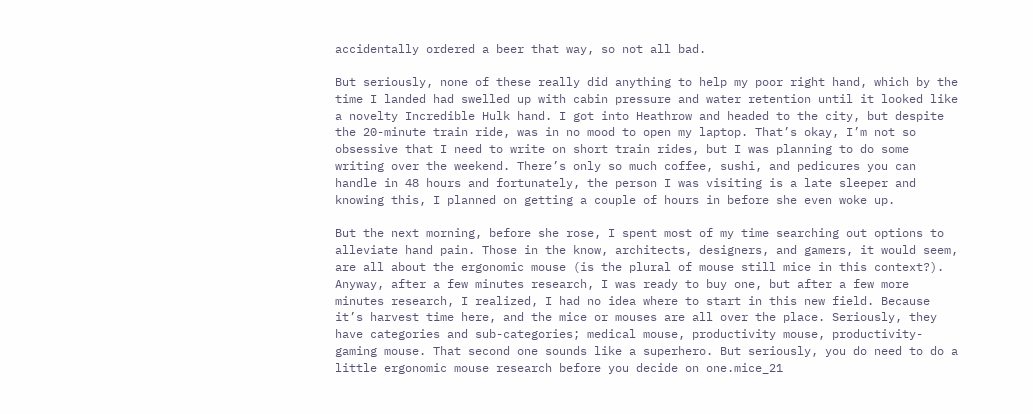accidentally ordered a beer that way, so not all bad.

But seriously, none of these really did anything to help my poor right hand, which by the time I landed had swelled up with cabin pressure and water retention until it looked like a novelty Incredible Hulk hand. I got into Heathrow and headed to the city, but despite the 20-minute train ride, was in no mood to open my laptop. That’s okay, I’m not so obsessive that I need to write on short train rides, but I was planning to do some writing over the weekend. There’s only so much coffee, sushi, and pedicures you can handle in 48 hours and fortunately, the person I was visiting is a late sleeper and knowing this, I planned on getting a couple of hours in before she even woke up.

But the next morning, before she rose, I spent most of my time searching out options to alleviate hand pain. Those in the know, architects, designers, and gamers, it would seem, are all about the ergonomic mouse (is the plural of mouse still mice in this context?). Anyway, after a few minutes research, I was ready to buy one, but after a few more minutes research, I realized, I had no idea where to start in this new field. Because it’s harvest time here, and the mice or mouses are all over the place. Seriously, they have categories and sub-categories; medical mouse, productivity mouse, productivity-gaming mouse. That second one sounds like a superhero. But seriously, you do need to do a little ergonomic mouse research before you decide on one.mice_21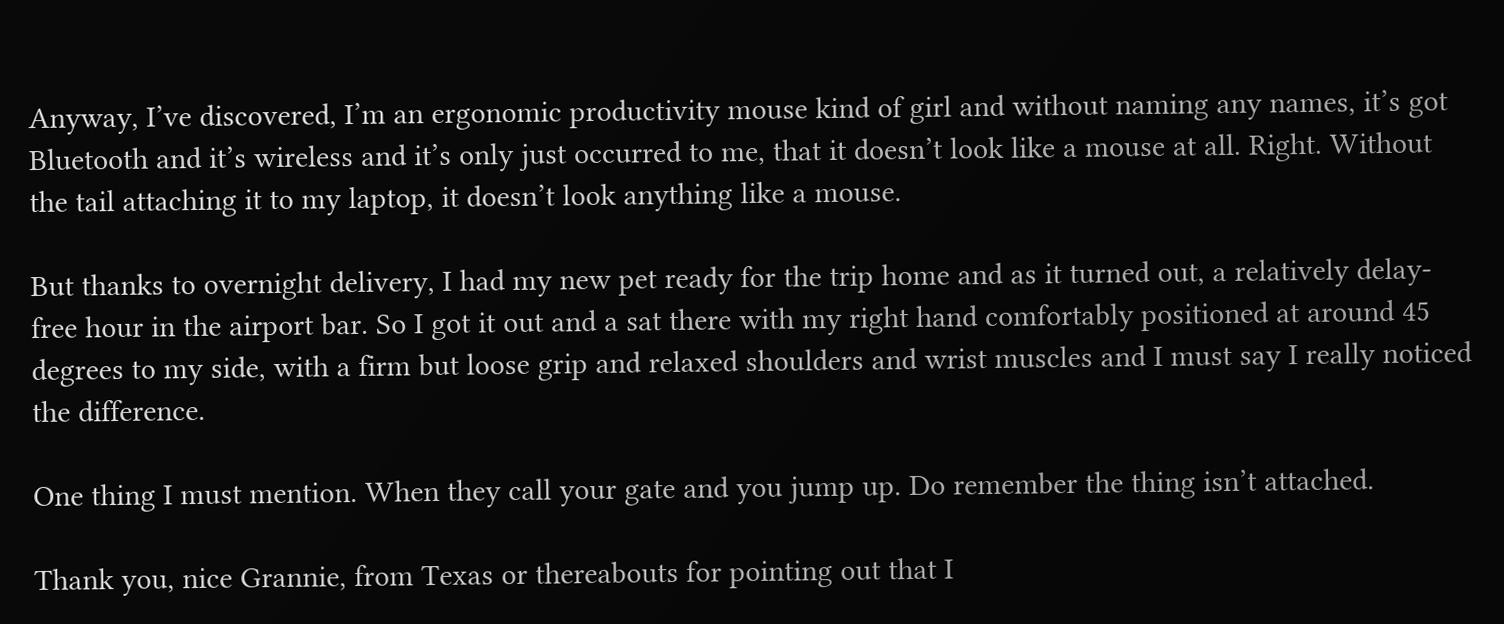Anyway, I’ve discovered, I’m an ergonomic productivity mouse kind of girl and without naming any names, it’s got Bluetooth and it’s wireless and it’s only just occurred to me, that it doesn’t look like a mouse at all. Right. Without the tail attaching it to my laptop, it doesn’t look anything like a mouse.

But thanks to overnight delivery, I had my new pet ready for the trip home and as it turned out, a relatively delay-free hour in the airport bar. So I got it out and a sat there with my right hand comfortably positioned at around 45 degrees to my side, with a firm but loose grip and relaxed shoulders and wrist muscles and I must say I really noticed the difference.

One thing I must mention. When they call your gate and you jump up. Do remember the thing isn’t attached.

Thank you, nice Grannie, from Texas or thereabouts for pointing out that I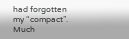had forgotten my “compact”. Much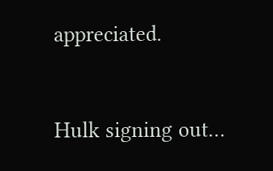appreciated.



Hulk signing out…